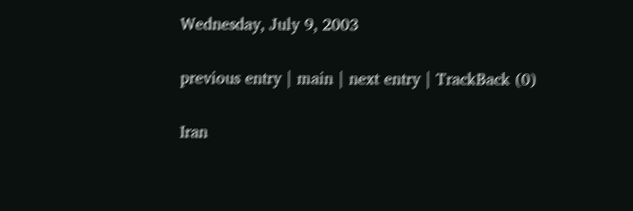Wednesday, July 9, 2003

previous entry | main | next entry | TrackBack (0)

Iran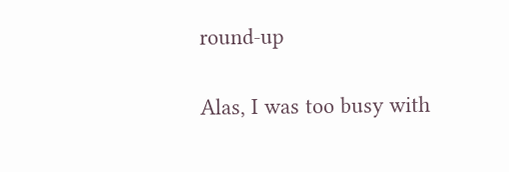round-up

Alas, I was too busy with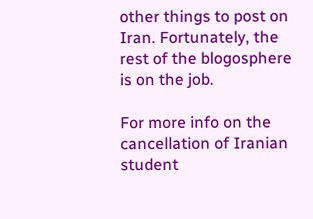other things to post on Iran. Fortunately, the rest of the blogosphere is on the job.

For more info on the cancellation of Iranian student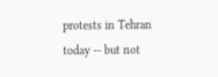protests in Tehran today -- but not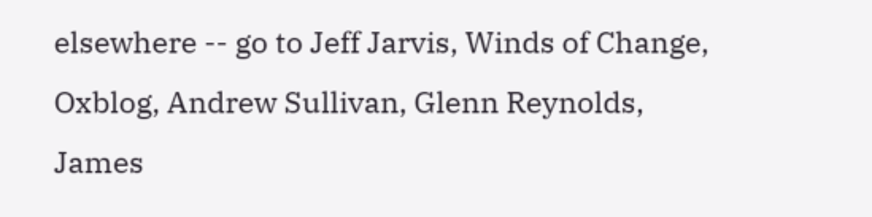elsewhere -- go to Jeff Jarvis, Winds of Change, Oxblog, Andrew Sullivan, Glenn Reynolds, James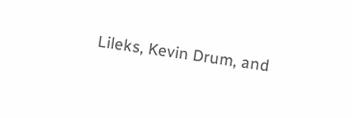Lileks, Kevin Drum, and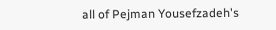all of Pejman Yousefzadeh's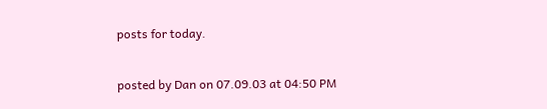posts for today.

posted by Dan on 07.09.03 at 04:50 PM